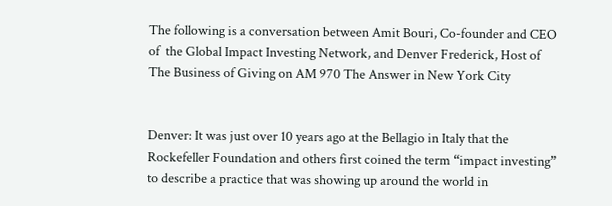The following is a conversation between Amit Bouri, Co-founder and CEO of  the Global Impact Investing Network, and Denver Frederick, Host of The Business of Giving on AM 970 The Answer in New York City


Denver: It was just over 10 years ago at the Bellagio in Italy that the Rockefeller Foundation and others first coined the term “impact investing” to describe a practice that was showing up around the world in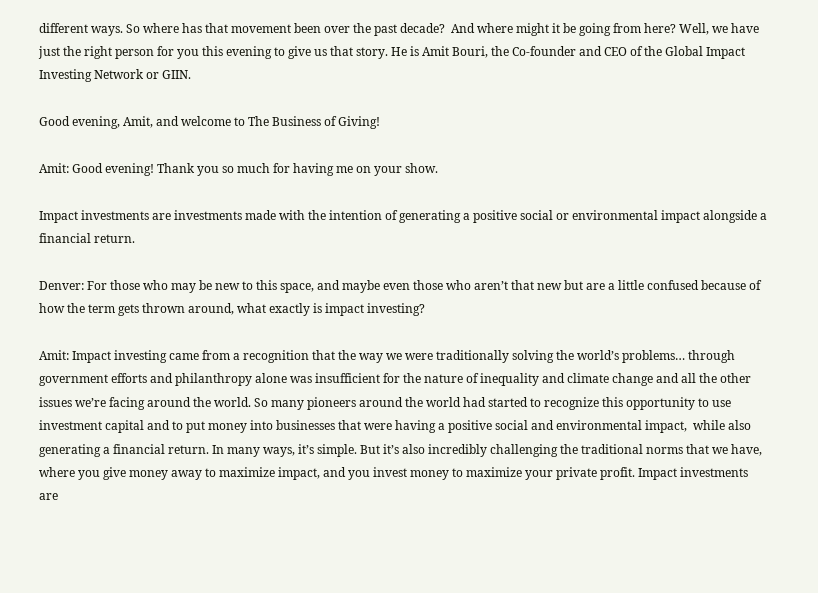different ways. So where has that movement been over the past decade?  And where might it be going from here? Well, we have just the right person for you this evening to give us that story. He is Amit Bouri, the Co-founder and CEO of the Global Impact Investing Network or GIIN.

Good evening, Amit, and welcome to The Business of Giving!

Amit: Good evening! Thank you so much for having me on your show.

Impact investments are investments made with the intention of generating a positive social or environmental impact alongside a financial return.

Denver: For those who may be new to this space, and maybe even those who aren’t that new but are a little confused because of how the term gets thrown around, what exactly is impact investing?

Amit: Impact investing came from a recognition that the way we were traditionally solving the world’s problems… through government efforts and philanthropy alone was insufficient for the nature of inequality and climate change and all the other issues we’re facing around the world. So many pioneers around the world had started to recognize this opportunity to use investment capital and to put money into businesses that were having a positive social and environmental impact,  while also generating a financial return. In many ways, it’s simple. But it’s also incredibly challenging the traditional norms that we have, where you give money away to maximize impact, and you invest money to maximize your private profit. Impact investments are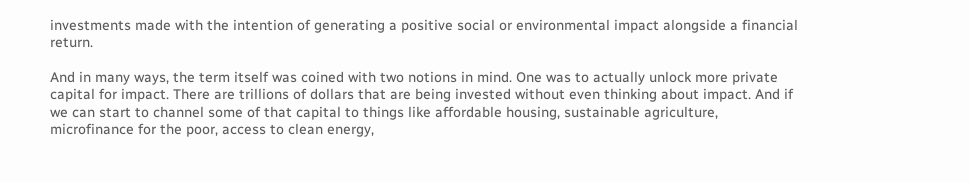investments made with the intention of generating a positive social or environmental impact alongside a financial return.

And in many ways, the term itself was coined with two notions in mind. One was to actually unlock more private capital for impact. There are trillions of dollars that are being invested without even thinking about impact. And if we can start to channel some of that capital to things like affordable housing, sustainable agriculture, microfinance for the poor, access to clean energy,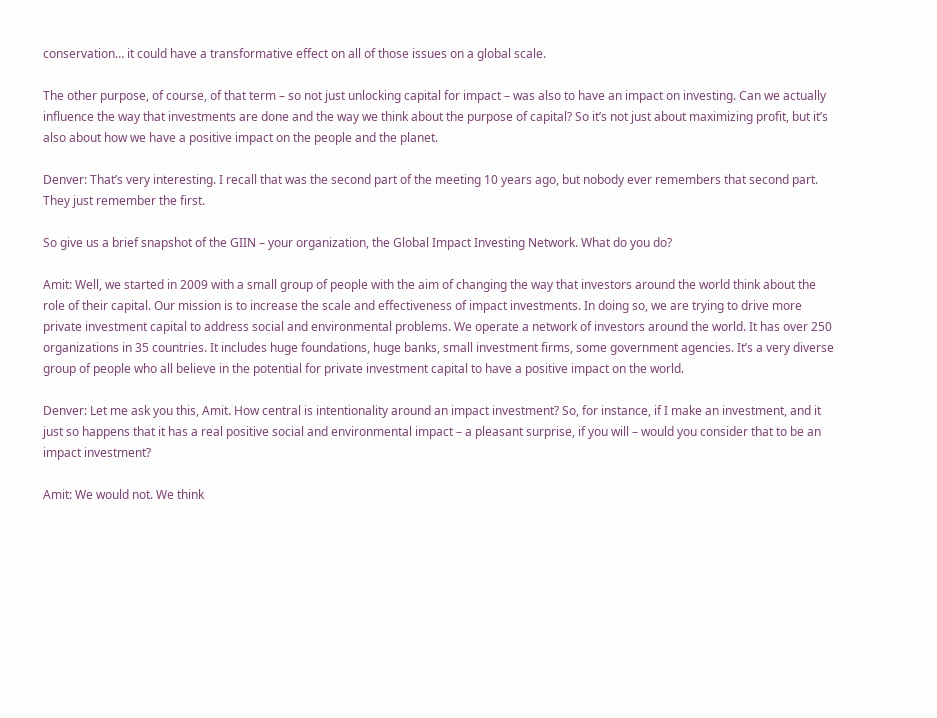conservation… it could have a transformative effect on all of those issues on a global scale.

The other purpose, of course, of that term – so not just unlocking capital for impact – was also to have an impact on investing. Can we actually influence the way that investments are done and the way we think about the purpose of capital? So it’s not just about maximizing profit, but it’s also about how we have a positive impact on the people and the planet.

Denver: That’s very interesting. I recall that was the second part of the meeting 10 years ago, but nobody ever remembers that second part. They just remember the first.

So give us a brief snapshot of the GIIN – your organization, the Global Impact Investing Network. What do you do?

Amit: Well, we started in 2009 with a small group of people with the aim of changing the way that investors around the world think about the role of their capital. Our mission is to increase the scale and effectiveness of impact investments. In doing so, we are trying to drive more private investment capital to address social and environmental problems. We operate a network of investors around the world. It has over 250 organizations in 35 countries. It includes huge foundations, huge banks, small investment firms, some government agencies. It’s a very diverse group of people who all believe in the potential for private investment capital to have a positive impact on the world.

Denver: Let me ask you this, Amit. How central is intentionality around an impact investment? So, for instance, if I make an investment, and it just so happens that it has a real positive social and environmental impact – a pleasant surprise, if you will – would you consider that to be an impact investment?

Amit: We would not. We think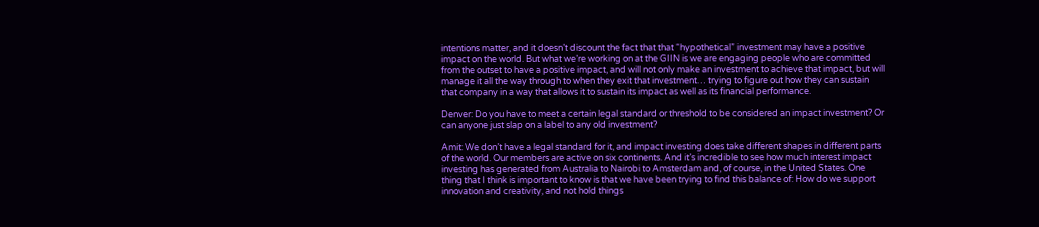intentions matter, and it doesn’t discount the fact that that “hypothetical” investment may have a positive impact on the world. But what we’re working on at the GIIN is we are engaging people who are committed from the outset to have a positive impact, and will not only make an investment to achieve that impact, but will manage it all the way through to when they exit that investment… trying to figure out how they can sustain that company in a way that allows it to sustain its impact as well as its financial performance.

Denver: Do you have to meet a certain legal standard or threshold to be considered an impact investment? Or can anyone just slap on a label to any old investment?

Amit: We don’t have a legal standard for it, and impact investing does take different shapes in different parts of the world. Our members are active on six continents. And it’s incredible to see how much interest impact investing has generated from Australia to Nairobi to Amsterdam and, of course, in the United States. One thing that I think is important to know is that we have been trying to find this balance of: How do we support innovation and creativity, and not hold things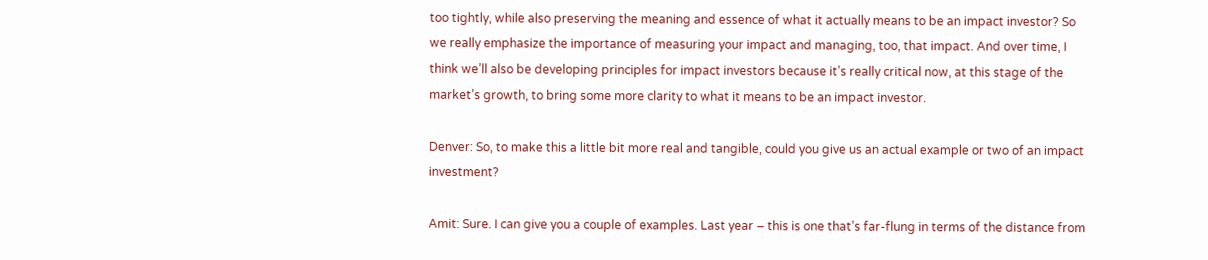too tightly, while also preserving the meaning and essence of what it actually means to be an impact investor? So we really emphasize the importance of measuring your impact and managing, too, that impact. And over time, I think we’ll also be developing principles for impact investors because it’s really critical now, at this stage of the market’s growth, to bring some more clarity to what it means to be an impact investor.

Denver: So, to make this a little bit more real and tangible, could you give us an actual example or two of an impact investment?

Amit: Sure. I can give you a couple of examples. Last year – this is one that’s far-flung in terms of the distance from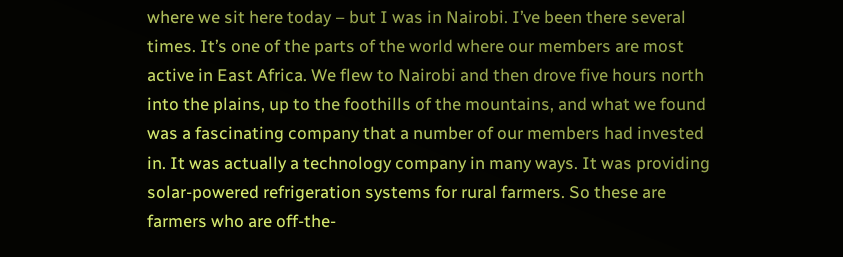where we sit here today – but I was in Nairobi. I’ve been there several times. It’s one of the parts of the world where our members are most active in East Africa. We flew to Nairobi and then drove five hours north into the plains, up to the foothills of the mountains, and what we found was a fascinating company that a number of our members had invested in. It was actually a technology company in many ways. It was providing solar-powered refrigeration systems for rural farmers. So these are farmers who are off-the-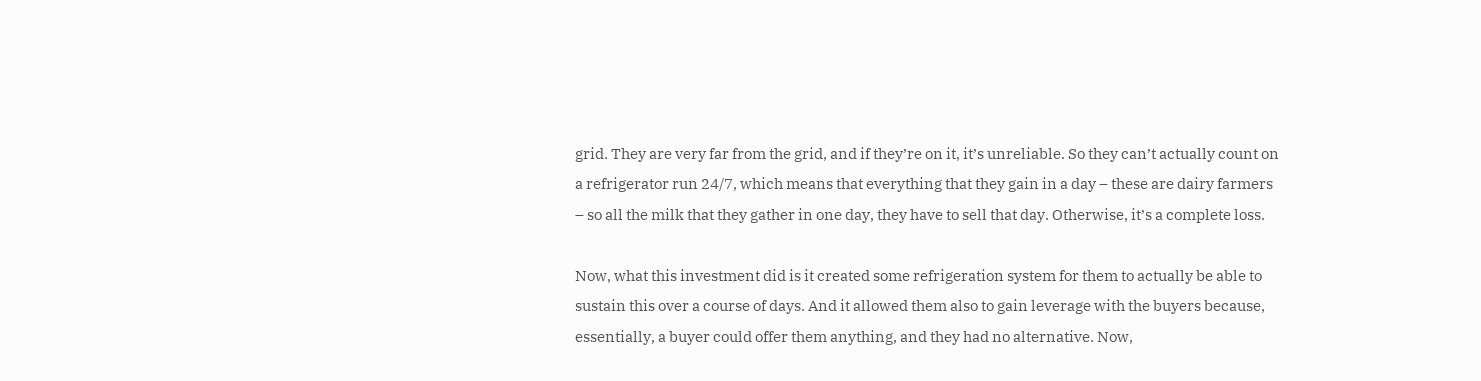grid. They are very far from the grid, and if they’re on it, it’s unreliable. So they can’t actually count on a refrigerator run 24/7, which means that everything that they gain in a day – these are dairy farmers – so all the milk that they gather in one day, they have to sell that day. Otherwise, it’s a complete loss.

Now, what this investment did is it created some refrigeration system for them to actually be able to sustain this over a course of days. And it allowed them also to gain leverage with the buyers because, essentially, a buyer could offer them anything, and they had no alternative. Now,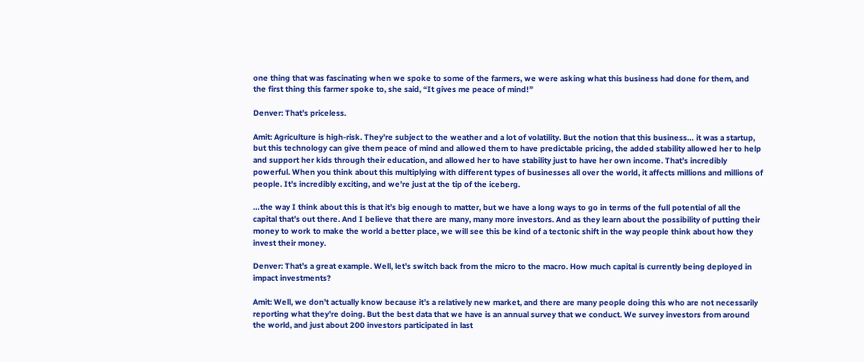one thing that was fascinating when we spoke to some of the farmers, we were asking what this business had done for them, and the first thing this farmer spoke to, she said, “It gives me peace of mind!”

Denver: That’s priceless.

Amit: Agriculture is high-risk. They’re subject to the weather and a lot of volatility. But the notion that this business… it was a startup, but this technology can give them peace of mind and allowed them to have predictable pricing, the added stability allowed her to help and support her kids through their education, and allowed her to have stability just to have her own income. That’s incredibly powerful. When you think about this multiplying with different types of businesses all over the world, it affects millions and millions of people. It’s incredibly exciting, and we’re just at the tip of the iceberg.

…the way I think about this is that it’s big enough to matter, but we have a long ways to go in terms of the full potential of all the capital that’s out there. And I believe that there are many, many more investors. And as they learn about the possibility of putting their money to work to make the world a better place, we will see this be kind of a tectonic shift in the way people think about how they invest their money.

Denver: That’s a great example. Well, let’s switch back from the micro to the macro. How much capital is currently being deployed in impact investments?

Amit: Well, we don’t actually know because it’s a relatively new market, and there are many people doing this who are not necessarily reporting what they’re doing. But the best data that we have is an annual survey that we conduct. We survey investors from around the world, and just about 200 investors participated in last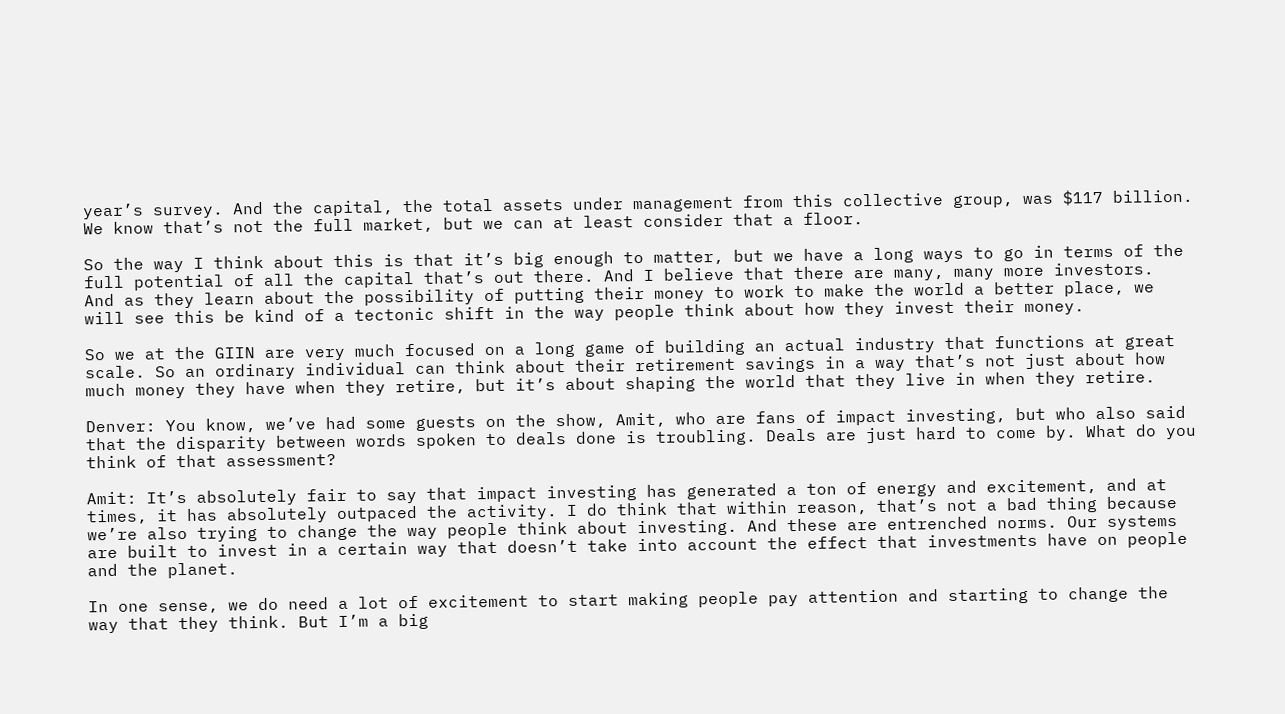year’s survey. And the capital, the total assets under management from this collective group, was $117 billion. We know that’s not the full market, but we can at least consider that a floor.

So the way I think about this is that it’s big enough to matter, but we have a long ways to go in terms of the full potential of all the capital that’s out there. And I believe that there are many, many more investors.  And as they learn about the possibility of putting their money to work to make the world a better place, we will see this be kind of a tectonic shift in the way people think about how they invest their money.

So we at the GIIN are very much focused on a long game of building an actual industry that functions at great scale. So an ordinary individual can think about their retirement savings in a way that’s not just about how much money they have when they retire, but it’s about shaping the world that they live in when they retire.

Denver: You know, we’ve had some guests on the show, Amit, who are fans of impact investing, but who also said that the disparity between words spoken to deals done is troubling. Deals are just hard to come by. What do you think of that assessment?

Amit: It’s absolutely fair to say that impact investing has generated a ton of energy and excitement, and at times, it has absolutely outpaced the activity. I do think that within reason, that’s not a bad thing because we’re also trying to change the way people think about investing. And these are entrenched norms. Our systems are built to invest in a certain way that doesn’t take into account the effect that investments have on people and the planet.

In one sense, we do need a lot of excitement to start making people pay attention and starting to change the way that they think. But I’m a big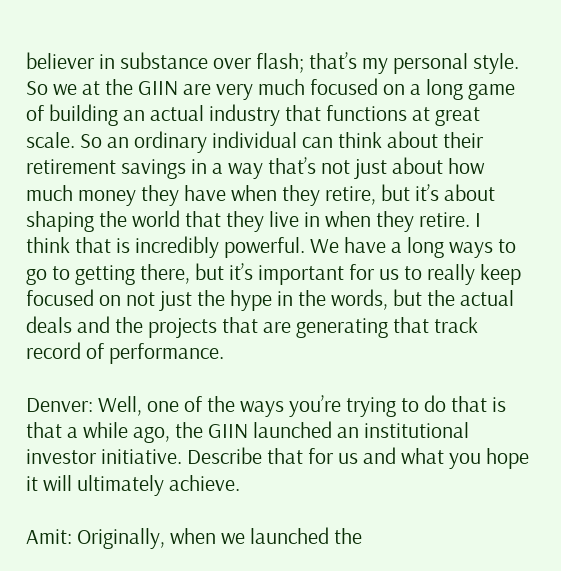believer in substance over flash; that’s my personal style. So we at the GIIN are very much focused on a long game of building an actual industry that functions at great scale. So an ordinary individual can think about their retirement savings in a way that’s not just about how much money they have when they retire, but it’s about shaping the world that they live in when they retire. I think that is incredibly powerful. We have a long ways to go to getting there, but it’s important for us to really keep focused on not just the hype in the words, but the actual deals and the projects that are generating that track record of performance.

Denver: Well, one of the ways you’re trying to do that is that a while ago, the GIIN launched an institutional investor initiative. Describe that for us and what you hope it will ultimately achieve.

Amit: Originally, when we launched the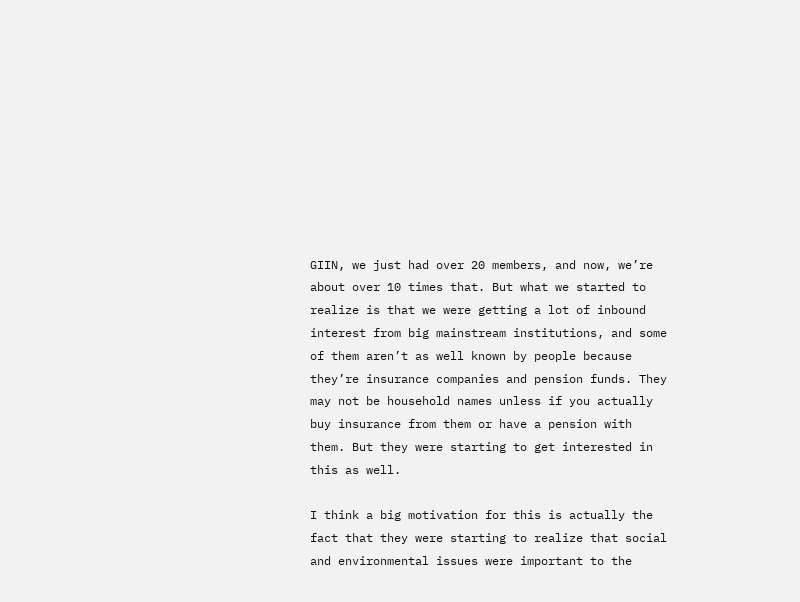GIIN, we just had over 20 members, and now, we’re about over 10 times that. But what we started to realize is that we were getting a lot of inbound interest from big mainstream institutions, and some of them aren’t as well known by people because they’re insurance companies and pension funds. They may not be household names unless if you actually buy insurance from them or have a pension with them. But they were starting to get interested in this as well.

I think a big motivation for this is actually the fact that they were starting to realize that social and environmental issues were important to the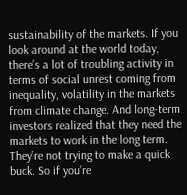sustainability of the markets. If you look around at the world today, there’s a lot of troubling activity in terms of social unrest coming from inequality, volatility in the markets from climate change. And long-term investors realized that they need the markets to work in the long term. They’re not trying to make a quick buck. So if you’re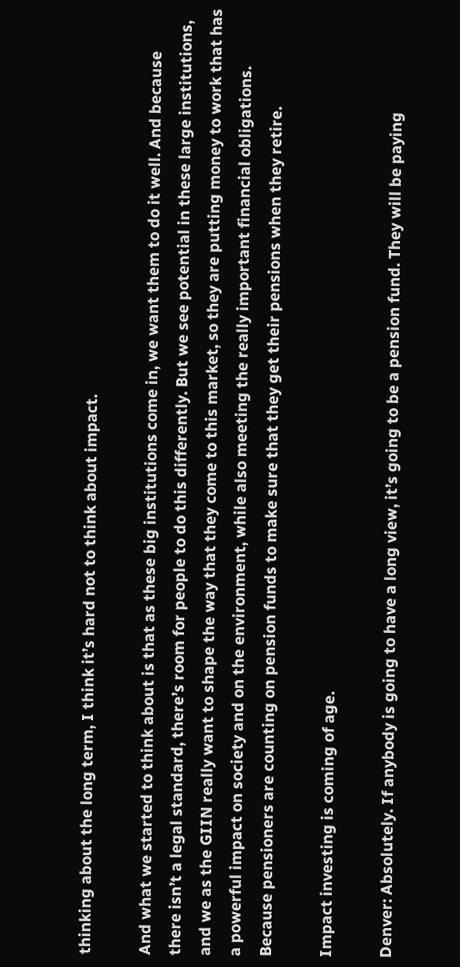thinking about the long term, I think it’s hard not to think about impact.

And what we started to think about is that as these big institutions come in, we want them to do it well. And because there isn’t a legal standard, there’s room for people to do this differently. But we see potential in these large institutions, and we as the GIIN really want to shape the way that they come to this market, so they are putting money to work that has a powerful impact on society and on the environment, while also meeting the really important financial obligations. Because pensioners are counting on pension funds to make sure that they get their pensions when they retire.

Impact investing is coming of age.

Denver: Absolutely. If anybody is going to have a long view, it’s going to be a pension fund. They will be paying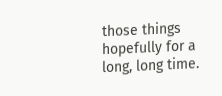those things hopefully for a long, long time.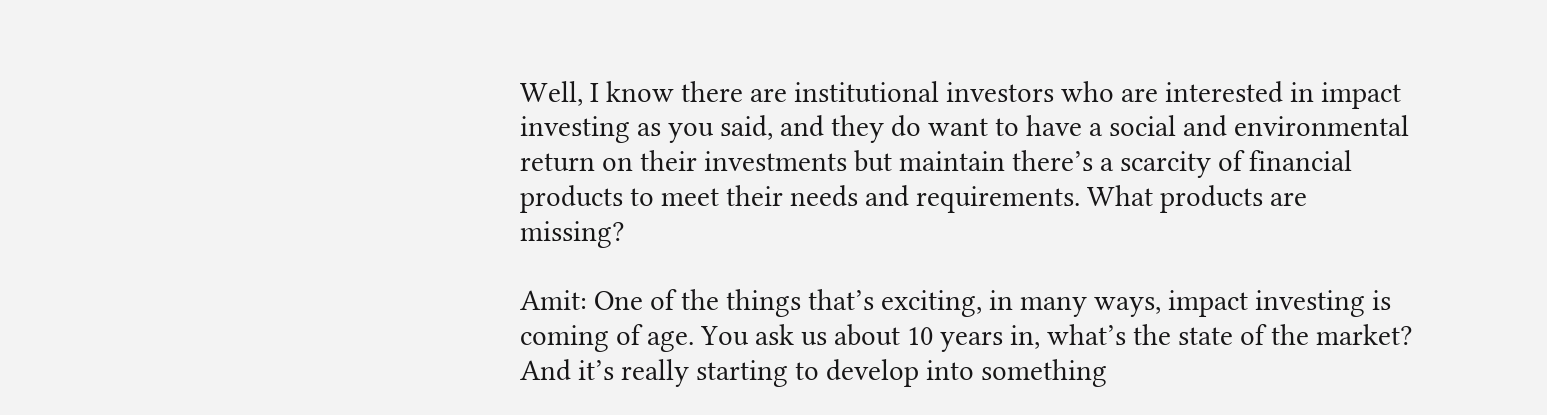Well, I know there are institutional investors who are interested in impact investing as you said, and they do want to have a social and environmental return on their investments but maintain there’s a scarcity of financial products to meet their needs and requirements. What products are missing?

Amit: One of the things that’s exciting, in many ways, impact investing is coming of age. You ask us about 10 years in, what’s the state of the market? And it’s really starting to develop into something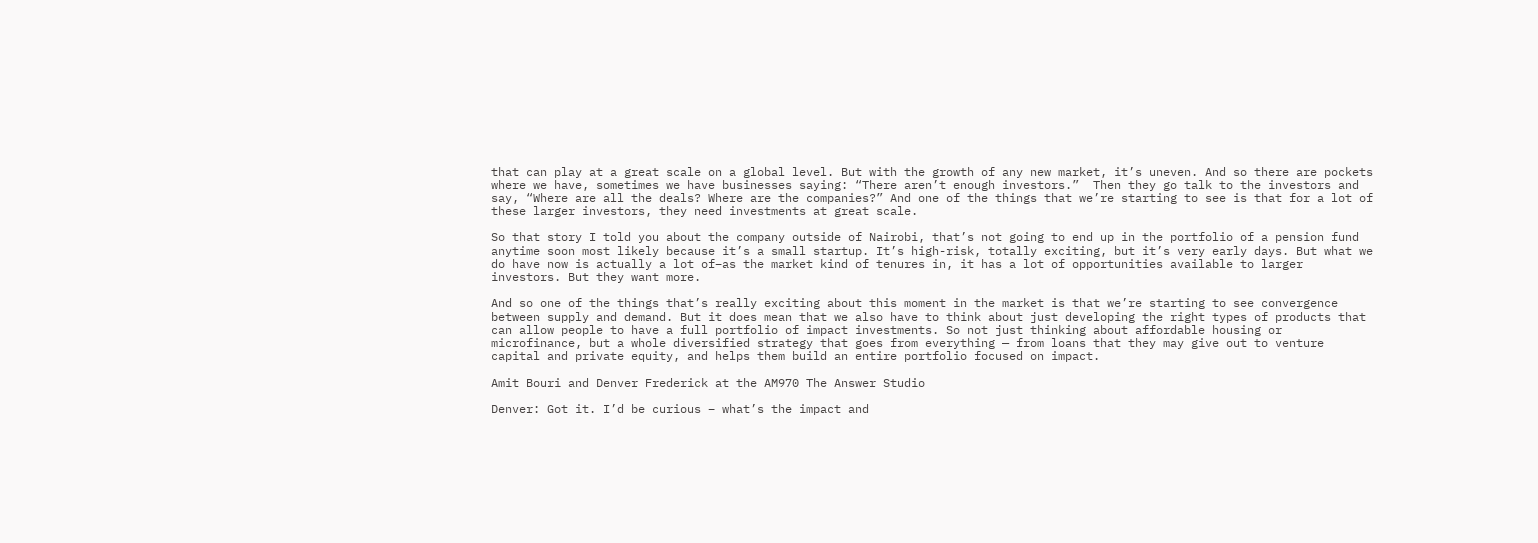that can play at a great scale on a global level. But with the growth of any new market, it’s uneven. And so there are pockets where we have, sometimes we have businesses saying: “There aren’t enough investors.”  Then they go talk to the investors and say, “Where are all the deals? Where are the companies?” And one of the things that we’re starting to see is that for a lot of these larger investors, they need investments at great scale.

So that story I told you about the company outside of Nairobi, that’s not going to end up in the portfolio of a pension fund anytime soon most likely because it’s a small startup. It’s high-risk, totally exciting, but it’s very early days. But what we do have now is actually a lot of–as the market kind of tenures in, it has a lot of opportunities available to larger investors. But they want more.

And so one of the things that’s really exciting about this moment in the market is that we’re starting to see convergence between supply and demand. But it does mean that we also have to think about just developing the right types of products that can allow people to have a full portfolio of impact investments. So not just thinking about affordable housing or microfinance, but a whole diversified strategy that goes from everything — from loans that they may give out to venture capital and private equity, and helps them build an entire portfolio focused on impact.

Amit Bouri and Denver Frederick at the AM970 The Answer Studio

Denver: Got it. I’d be curious – what’s the impact and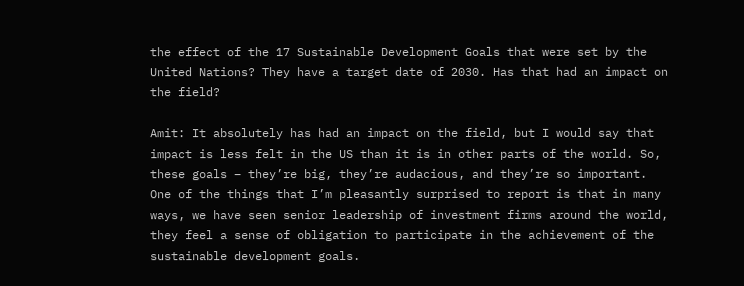the effect of the 17 Sustainable Development Goals that were set by the United Nations? They have a target date of 2030. Has that had an impact on the field?

Amit: It absolutely has had an impact on the field, but I would say that impact is less felt in the US than it is in other parts of the world. So, these goals – they’re big, they’re audacious, and they’re so important. One of the things that I’m pleasantly surprised to report is that in many ways, we have seen senior leadership of investment firms around the world, they feel a sense of obligation to participate in the achievement of the sustainable development goals.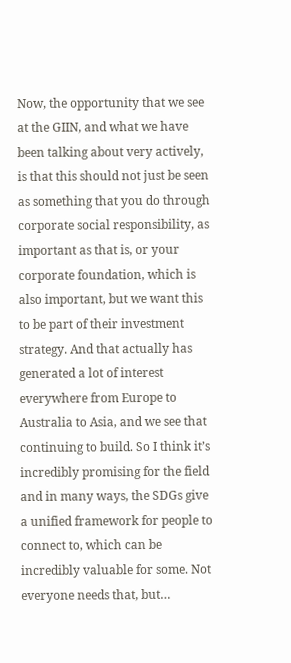Now, the opportunity that we see at the GIIN, and what we have been talking about very actively, is that this should not just be seen as something that you do through corporate social responsibility, as important as that is, or your corporate foundation, which is also important, but we want this to be part of their investment strategy. And that actually has generated a lot of interest everywhere from Europe to Australia to Asia, and we see that continuing to build. So I think it’s incredibly promising for the field and in many ways, the SDGs give a unified framework for people to connect to, which can be incredibly valuable for some. Not everyone needs that, but…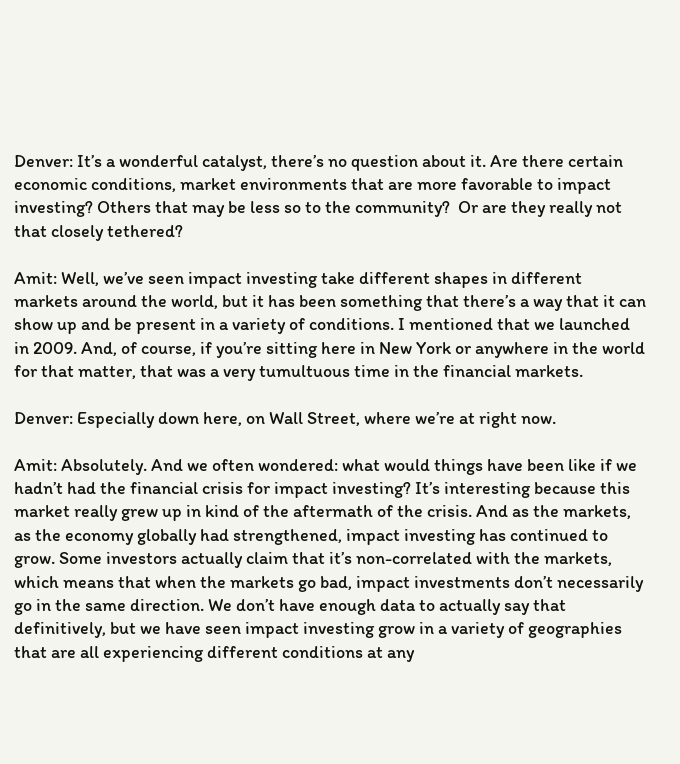Denver: It’s a wonderful catalyst, there’s no question about it. Are there certain economic conditions, market environments that are more favorable to impact investing? Others that may be less so to the community?  Or are they really not that closely tethered?

Amit: Well, we’ve seen impact investing take different shapes in different markets around the world, but it has been something that there’s a way that it can show up and be present in a variety of conditions. I mentioned that we launched in 2009. And, of course, if you’re sitting here in New York or anywhere in the world for that matter, that was a very tumultuous time in the financial markets.

Denver: Especially down here, on Wall Street, where we’re at right now.

Amit: Absolutely. And we often wondered: what would things have been like if we hadn’t had the financial crisis for impact investing? It’s interesting because this market really grew up in kind of the aftermath of the crisis. And as the markets, as the economy globally had strengthened, impact investing has continued to grow. Some investors actually claim that it’s non-correlated with the markets, which means that when the markets go bad, impact investments don’t necessarily go in the same direction. We don’t have enough data to actually say that definitively, but we have seen impact investing grow in a variety of geographies that are all experiencing different conditions at any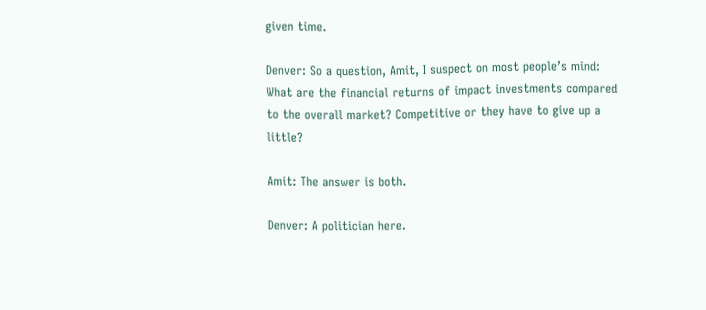given time.

Denver: So a question, Amit, I suspect on most people’s mind: What are the financial returns of impact investments compared to the overall market? Competitive or they have to give up a little?

Amit: The answer is both.

Denver: A politician here.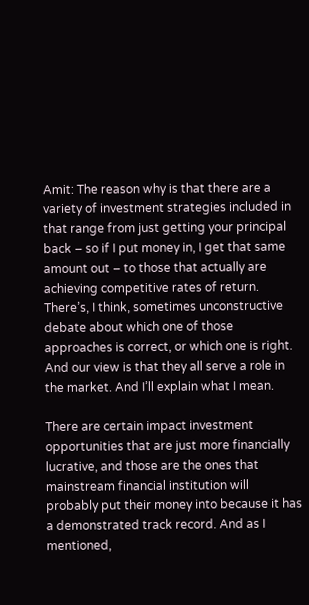Amit: The reason why is that there are a variety of investment strategies included in that range from just getting your principal back – so if I put money in, I get that same amount out – to those that actually are achieving competitive rates of return. There’s, I think, sometimes unconstructive debate about which one of those approaches is correct, or which one is right. And our view is that they all serve a role in the market. And I’ll explain what I mean.

There are certain impact investment opportunities that are just more financially lucrative, and those are the ones that mainstream financial institution will probably put their money into because it has a demonstrated track record. And as I mentioned,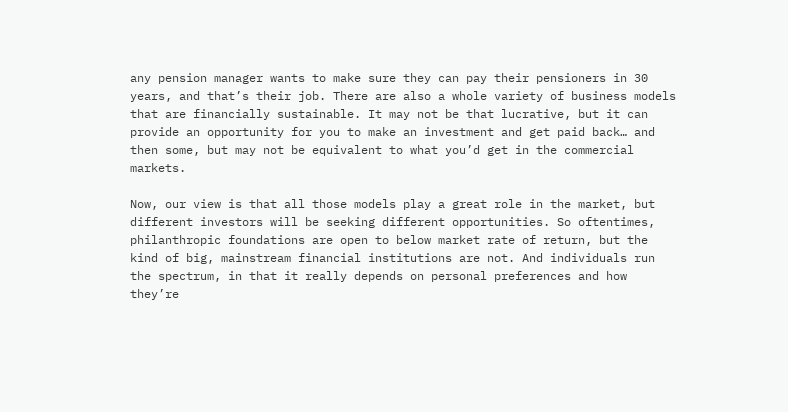any pension manager wants to make sure they can pay their pensioners in 30 years, and that’s their job. There are also a whole variety of business models that are financially sustainable. It may not be that lucrative, but it can provide an opportunity for you to make an investment and get paid back… and then some, but may not be equivalent to what you’d get in the commercial markets.

Now, our view is that all those models play a great role in the market, but different investors will be seeking different opportunities. So oftentimes, philanthropic foundations are open to below market rate of return, but the kind of big, mainstream financial institutions are not. And individuals run the spectrum, in that it really depends on personal preferences and how they’re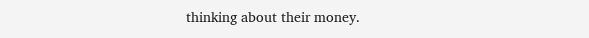thinking about their money.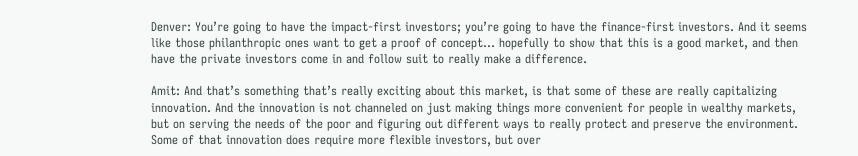Denver: You’re going to have the impact-first investors; you’re going to have the finance-first investors. And it seems like those philanthropic ones want to get a proof of concept… hopefully to show that this is a good market, and then have the private investors come in and follow suit to really make a difference.

Amit: And that’s something that’s really exciting about this market, is that some of these are really capitalizing innovation. And the innovation is not channeled on just making things more convenient for people in wealthy markets, but on serving the needs of the poor and figuring out different ways to really protect and preserve the environment. Some of that innovation does require more flexible investors, but over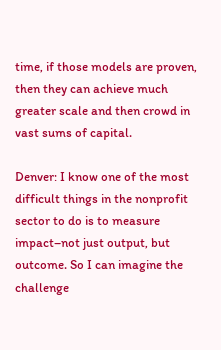time, if those models are proven, then they can achieve much greater scale and then crowd in vast sums of capital.

Denver: I know one of the most difficult things in the nonprofit sector to do is to measure impact–not just output, but outcome. So I can imagine the challenge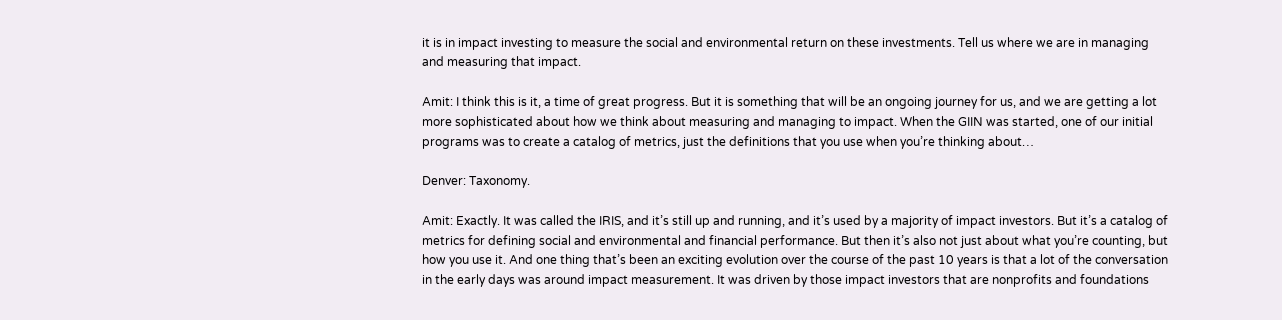it is in impact investing to measure the social and environmental return on these investments. Tell us where we are in managing and measuring that impact.

Amit: I think this is it, a time of great progress. But it is something that will be an ongoing journey for us, and we are getting a lot more sophisticated about how we think about measuring and managing to impact. When the GIIN was started, one of our initial programs was to create a catalog of metrics, just the definitions that you use when you’re thinking about…

Denver: Taxonomy.

Amit: Exactly. It was called the IRIS, and it’s still up and running, and it’s used by a majority of impact investors. But it’s a catalog of metrics for defining social and environmental and financial performance. But then it’s also not just about what you’re counting, but how you use it. And one thing that’s been an exciting evolution over the course of the past 10 years is that a lot of the conversation in the early days was around impact measurement. It was driven by those impact investors that are nonprofits and foundations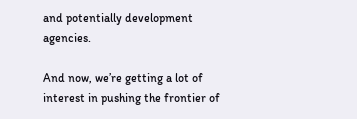and potentially development agencies.

And now, we’re getting a lot of interest in pushing the frontier of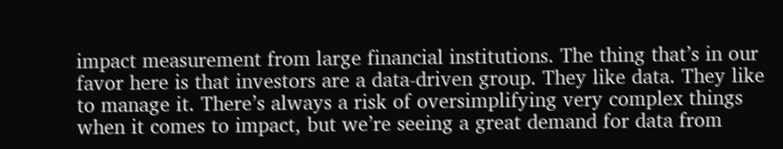impact measurement from large financial institutions. The thing that’s in our favor here is that investors are a data-driven group. They like data. They like to manage it. There’s always a risk of oversimplifying very complex things when it comes to impact, but we’re seeing a great demand for data from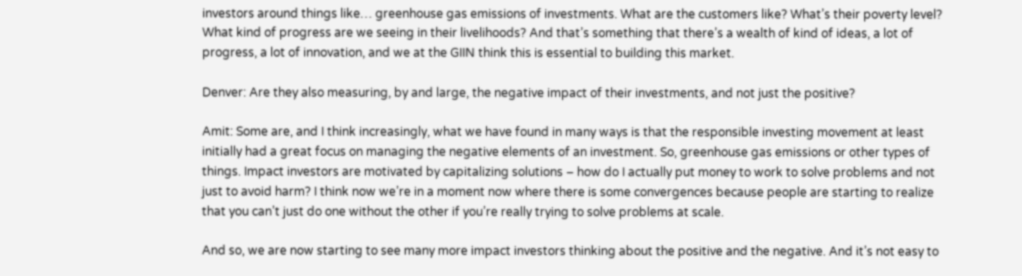investors around things like… greenhouse gas emissions of investments. What are the customers like? What’s their poverty level? What kind of progress are we seeing in their livelihoods? And that’s something that there’s a wealth of kind of ideas, a lot of progress, a lot of innovation, and we at the GIIN think this is essential to building this market.

Denver: Are they also measuring, by and large, the negative impact of their investments, and not just the positive?

Amit: Some are, and I think increasingly, what we have found in many ways is that the responsible investing movement at least initially had a great focus on managing the negative elements of an investment. So, greenhouse gas emissions or other types of things. Impact investors are motivated by capitalizing solutions – how do I actually put money to work to solve problems and not just to avoid harm? I think now we’re in a moment now where there is some convergences because people are starting to realize that you can’t just do one without the other if you’re really trying to solve problems at scale.

And so, we are now starting to see many more impact investors thinking about the positive and the negative. And it’s not easy to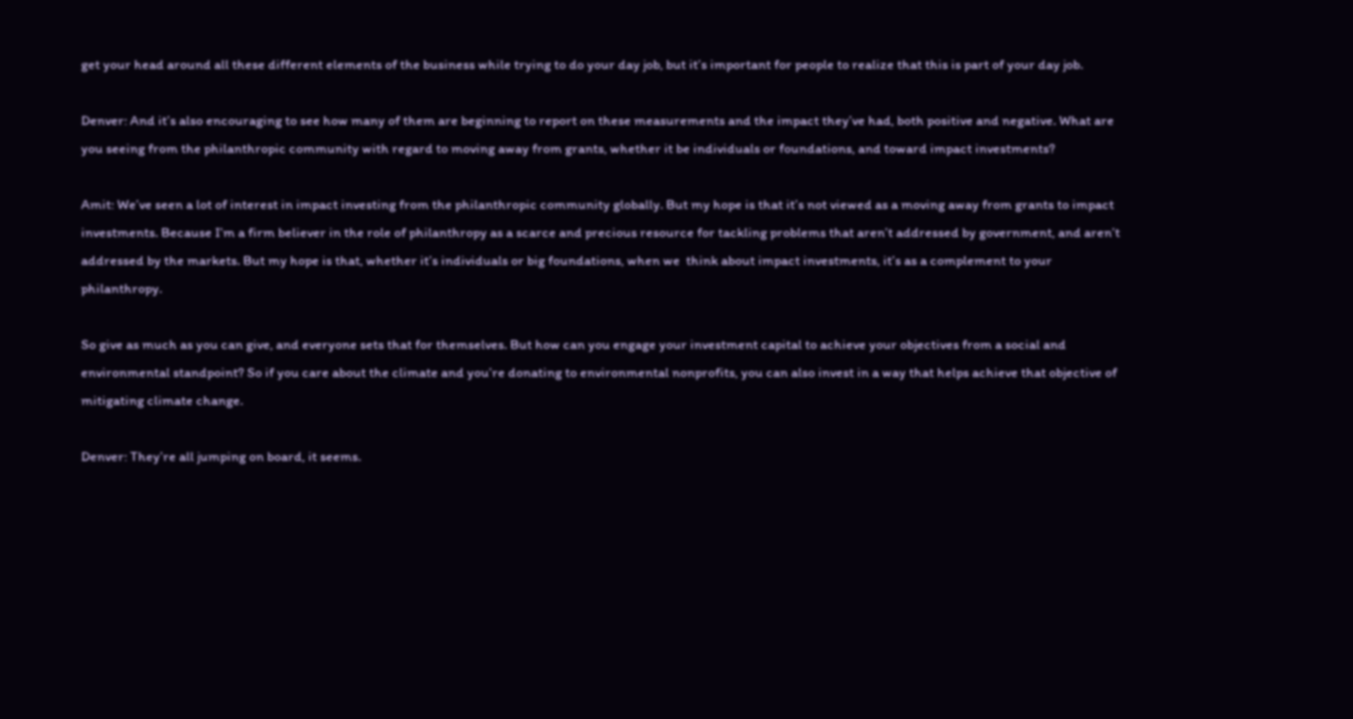get your head around all these different elements of the business while trying to do your day job, but it’s important for people to realize that this is part of your day job.

Denver: And it’s also encouraging to see how many of them are beginning to report on these measurements and the impact they’ve had, both positive and negative. What are you seeing from the philanthropic community with regard to moving away from grants, whether it be individuals or foundations, and toward impact investments?

Amit: We’ve seen a lot of interest in impact investing from the philanthropic community globally. But my hope is that it’s not viewed as a moving away from grants to impact investments. Because I’m a firm believer in the role of philanthropy as a scarce and precious resource for tackling problems that aren’t addressed by government, and aren’t addressed by the markets. But my hope is that, whether it’s individuals or big foundations, when we  think about impact investments, it’s as a complement to your philanthropy.

So give as much as you can give, and everyone sets that for themselves. But how can you engage your investment capital to achieve your objectives from a social and environmental standpoint? So if you care about the climate and you’re donating to environmental nonprofits, you can also invest in a way that helps achieve that objective of mitigating climate change.

Denver: They’re all jumping on board, it seems.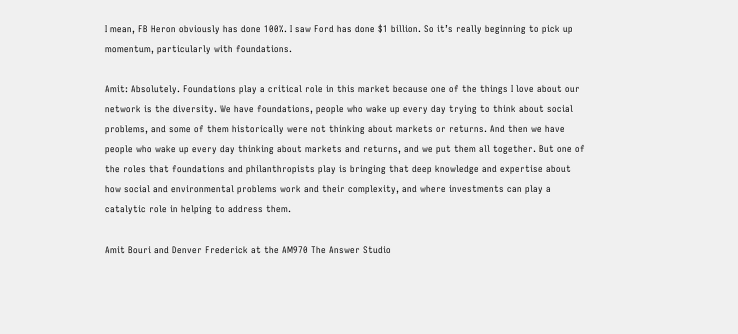I mean, FB Heron obviously has done 100%. I saw Ford has done $1 billion. So it’s really beginning to pick up momentum, particularly with foundations.

Amit: Absolutely. Foundations play a critical role in this market because one of the things I love about our network is the diversity. We have foundations, people who wake up every day trying to think about social problems, and some of them historically were not thinking about markets or returns. And then we have people who wake up every day thinking about markets and returns, and we put them all together. But one of the roles that foundations and philanthropists play is bringing that deep knowledge and expertise about  how social and environmental problems work and their complexity, and where investments can play a catalytic role in helping to address them.

Amit Bouri and Denver Frederick at the AM970 The Answer Studio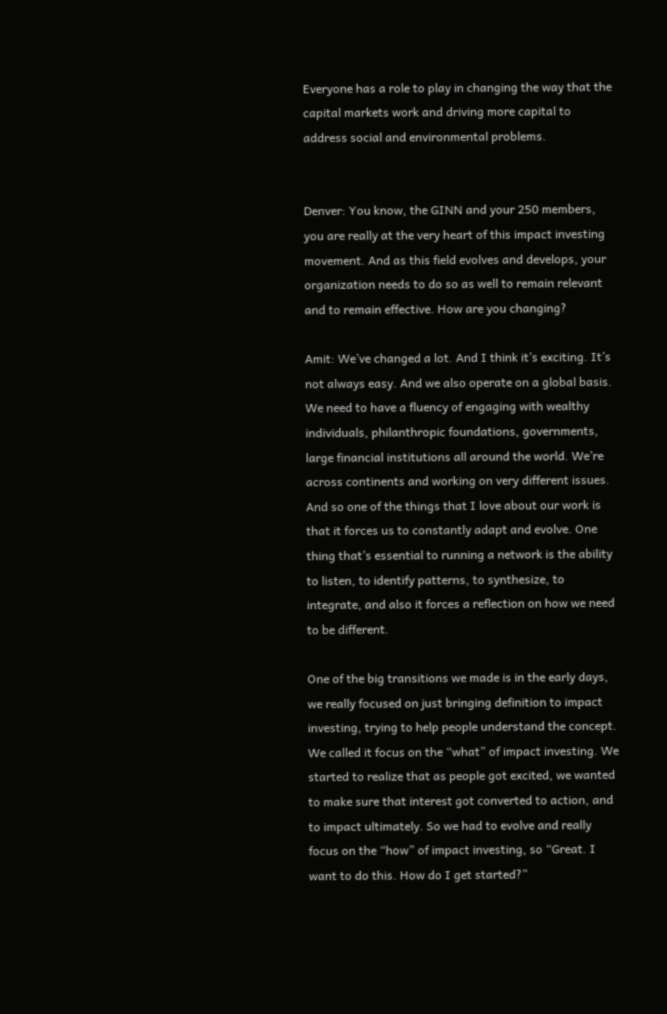Everyone has a role to play in changing the way that the capital markets work and driving more capital to address social and environmental problems.


Denver: You know, the GINN and your 250 members, you are really at the very heart of this impact investing movement. And as this field evolves and develops, your organization needs to do so as well to remain relevant and to remain effective. How are you changing?

Amit: We’ve changed a lot. And I think it’s exciting. It’s not always easy. And we also operate on a global basis. We need to have a fluency of engaging with wealthy individuals, philanthropic foundations, governments, large financial institutions all around the world. We’re across continents and working on very different issues. And so one of the things that I love about our work is that it forces us to constantly adapt and evolve. One thing that’s essential to running a network is the ability to listen, to identify patterns, to synthesize, to integrate, and also it forces a reflection on how we need to be different.

One of the big transitions we made is in the early days, we really focused on just bringing definition to impact investing, trying to help people understand the concept. We called it focus on the “what” of impact investing. We started to realize that as people got excited, we wanted to make sure that interest got converted to action, and to impact ultimately. So we had to evolve and really focus on the “how” of impact investing, so “Great. I want to do this. How do I get started?”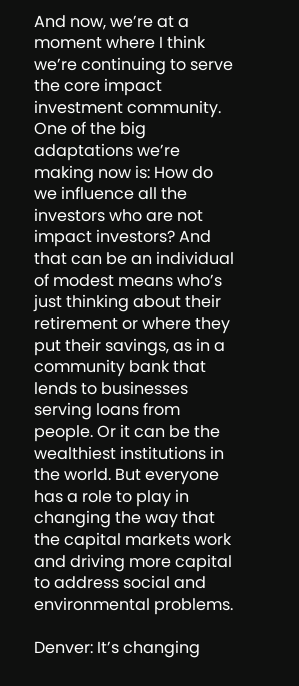And now, we’re at a moment where I think we’re continuing to serve the core impact investment community. One of the big adaptations we’re making now is: How do we influence all the investors who are not impact investors? And that can be an individual of modest means who’s just thinking about their retirement or where they put their savings, as in a community bank that lends to businesses serving loans from people. Or it can be the wealthiest institutions in the world. But everyone has a role to play in changing the way that the capital markets work and driving more capital to address social and environmental problems.

Denver: It’s changing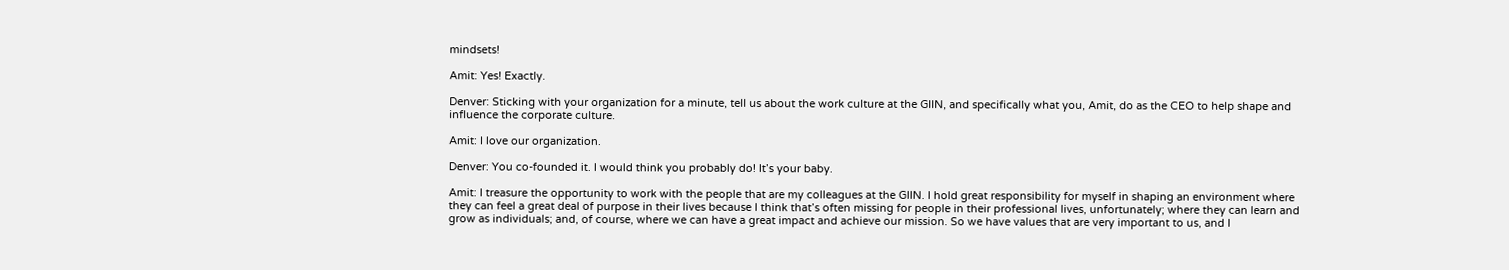mindsets!

Amit: Yes! Exactly.

Denver: Sticking with your organization for a minute, tell us about the work culture at the GIIN, and specifically what you, Amit, do as the CEO to help shape and influence the corporate culture.

Amit: I love our organization.

Denver: You co-founded it. I would think you probably do! It’s your baby.

Amit: I treasure the opportunity to work with the people that are my colleagues at the GIIN. I hold great responsibility for myself in shaping an environment where they can feel a great deal of purpose in their lives because I think that’s often missing for people in their professional lives, unfortunately; where they can learn and grow as individuals; and, of course, where we can have a great impact and achieve our mission. So we have values that are very important to us, and I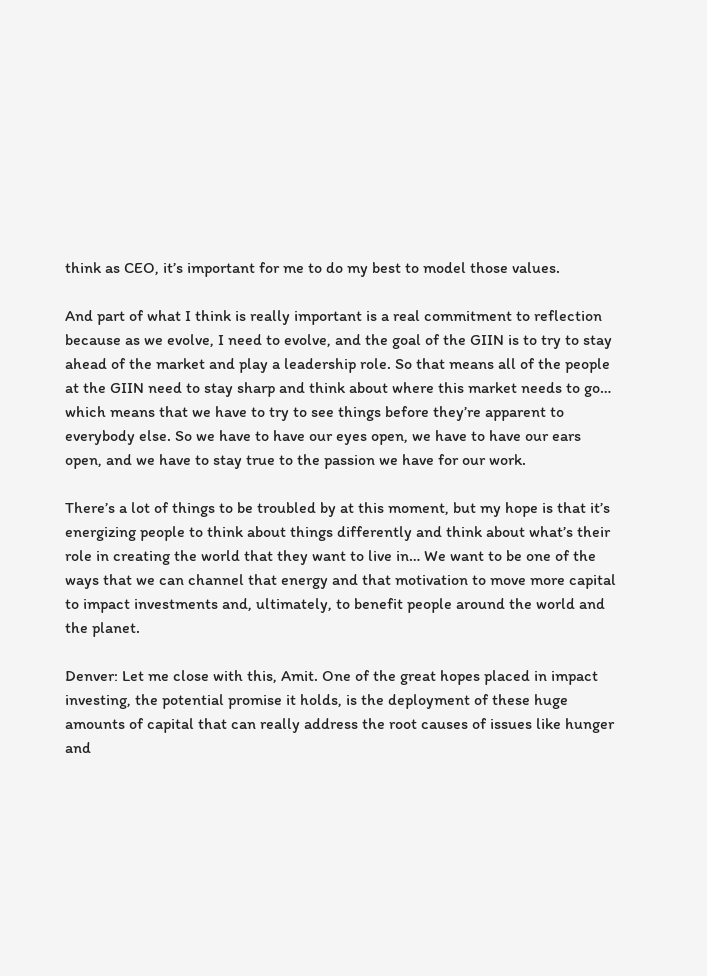think as CEO, it’s important for me to do my best to model those values.

And part of what I think is really important is a real commitment to reflection because as we evolve, I need to evolve, and the goal of the GIIN is to try to stay ahead of the market and play a leadership role. So that means all of the people at the GIIN need to stay sharp and think about where this market needs to go… which means that we have to try to see things before they’re apparent to everybody else. So we have to have our eyes open, we have to have our ears open, and we have to stay true to the passion we have for our work.

There’s a lot of things to be troubled by at this moment, but my hope is that it’s energizing people to think about things differently and think about what’s their role in creating the world that they want to live in… We want to be one of the ways that we can channel that energy and that motivation to move more capital to impact investments and, ultimately, to benefit people around the world and the planet.

Denver: Let me close with this, Amit. One of the great hopes placed in impact investing, the potential promise it holds, is the deployment of these huge amounts of capital that can really address the root causes of issues like hunger and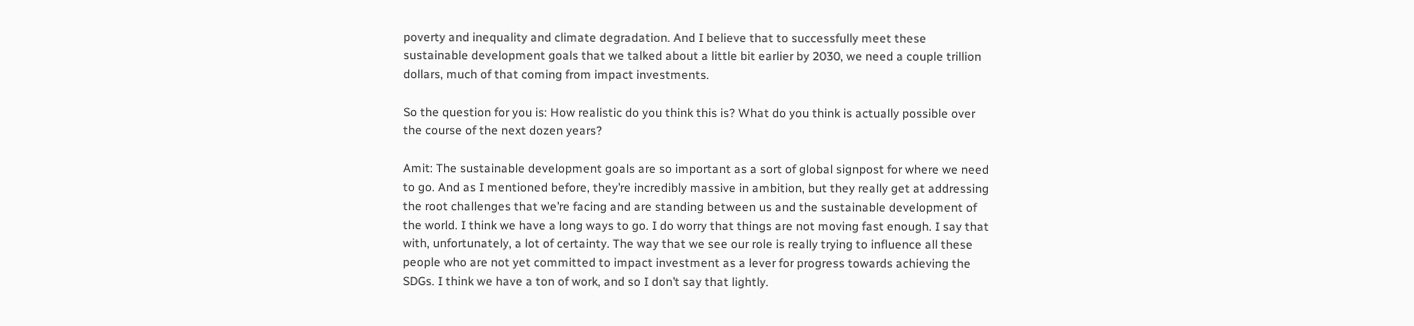poverty and inequality and climate degradation. And I believe that to successfully meet these sustainable development goals that we talked about a little bit earlier by 2030, we need a couple trillion dollars, much of that coming from impact investments.

So the question for you is: How realistic do you think this is? What do you think is actually possible over the course of the next dozen years?

Amit: The sustainable development goals are so important as a sort of global signpost for where we need to go. And as I mentioned before, they’re incredibly massive in ambition, but they really get at addressing the root challenges that we’re facing and are standing between us and the sustainable development of the world. I think we have a long ways to go. I do worry that things are not moving fast enough. I say that with, unfortunately, a lot of certainty. The way that we see our role is really trying to influence all these people who are not yet committed to impact investment as a lever for progress towards achieving the SDGs. I think we have a ton of work, and so I don’t say that lightly.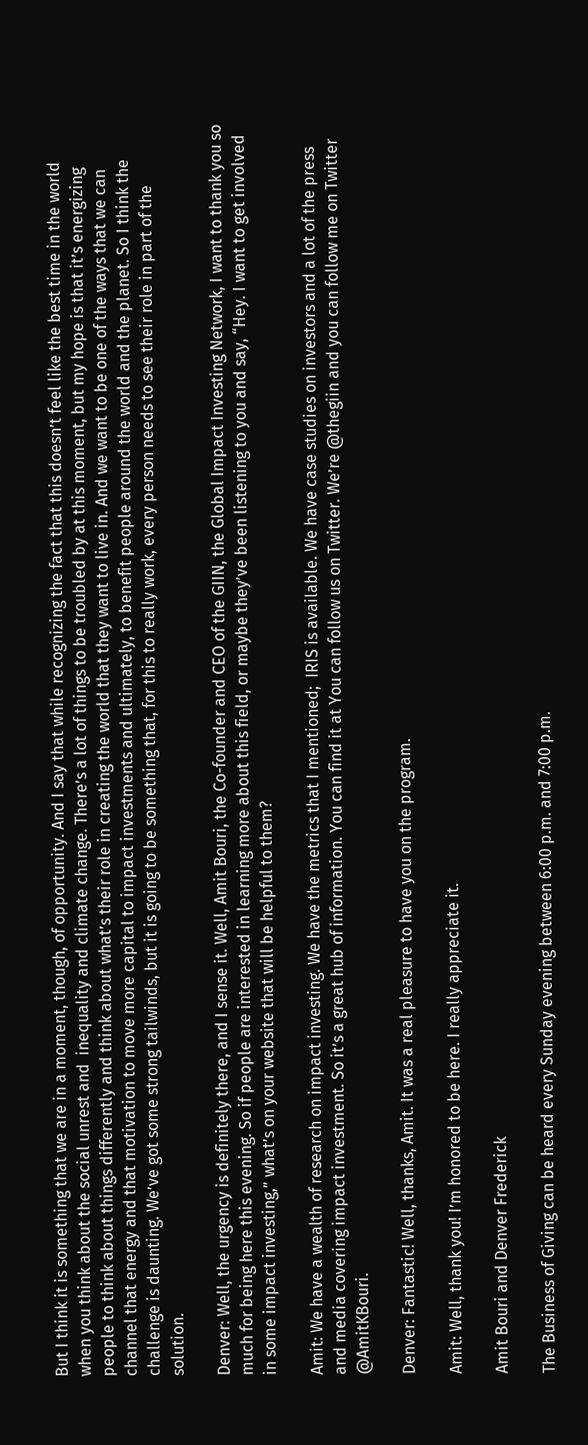But I think it is something that we are in a moment, though, of opportunity. And I say that while recognizing the fact that this doesn’t feel like the best time in the world when you think about the social unrest and  inequality and climate change. There’s a lot of things to be troubled by at this moment, but my hope is that it’s energizing people to think about things differently and think about what’s their role in creating the world that they want to live in. And we want to be one of the ways that we can channel that energy and that motivation to move more capital to impact investments and ultimately, to benefit people around the world and the planet. So I think the challenge is daunting. We’ve got some strong tailwinds, but it is going to be something that, for this to really work, every person needs to see their role in part of the solution.

Denver: Well, the urgency is definitely there, and I sense it. Well, Amit Bouri, the Co-founder and CEO of the GIIN, the Global Impact Investing Network, I want to thank you so much for being here this evening. So if people are interested in learning more about this field, or maybe they’ve been listening to you and say, “Hey. I want to get involved in some impact investing,” what’s on your website that will be helpful to them?

Amit: We have a wealth of research on impact investing. We have the metrics that I mentioned;  IRIS is available. We have case studies on investors and a lot of the press and media covering impact investment. So it’s a great hub of information. You can find it at You can follow us on Twitter. We’re @thegiin and you can follow me on Twitter @AmitKBouri.

Denver: Fantastic! Well, thanks, Amit. It was a real pleasure to have you on the program.

Amit: Well, thank you! I’m honored to be here. I really appreciate it.

Amit Bouri and Denver Frederick

The Business of Giving can be heard every Sunday evening between 6:00 p.m. and 7:00 p.m.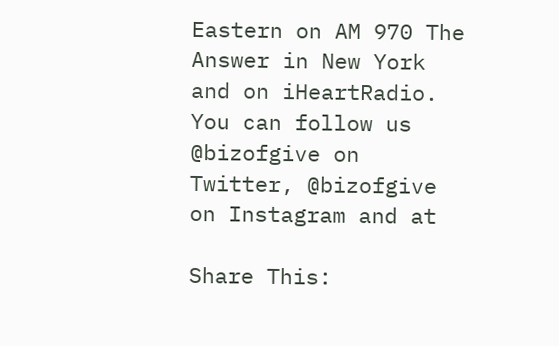Eastern on AM 970 The Answer in New York and on iHeartRadio. You can follow us @bizofgive on Twitter, @bizofgive on Instagram and at

Share This: